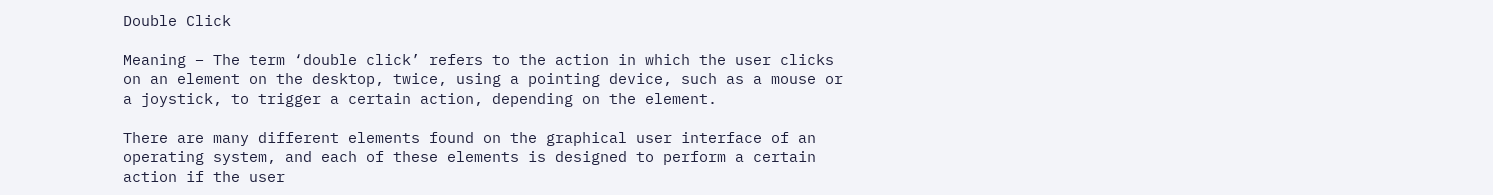Double Click

Meaning – The term ‘double click’ refers to the action in which the user clicks on an element on the desktop, twice, using a pointing device, such as a mouse or a joystick, to trigger a certain action, depending on the element.

There are many different elements found on the graphical user interface of an operating system, and each of these elements is designed to perform a certain action if the user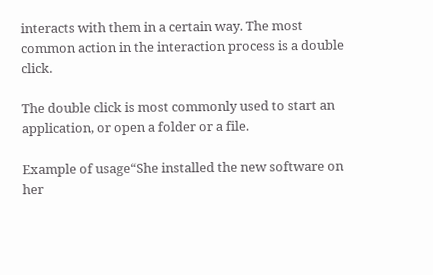interacts with them in a certain way. The most common action in the interaction process is a double click.

The double click is most commonly used to start an application, or open a folder or a file.

Example of usage“She installed the new software on her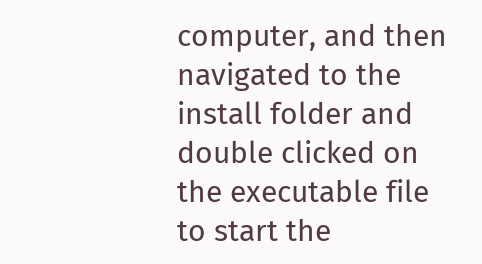computer, and then navigated to the install folder and double clicked on the executable file to start the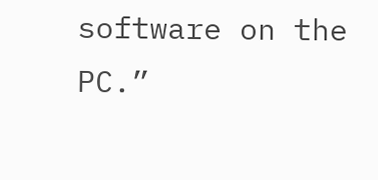software on the PC.”